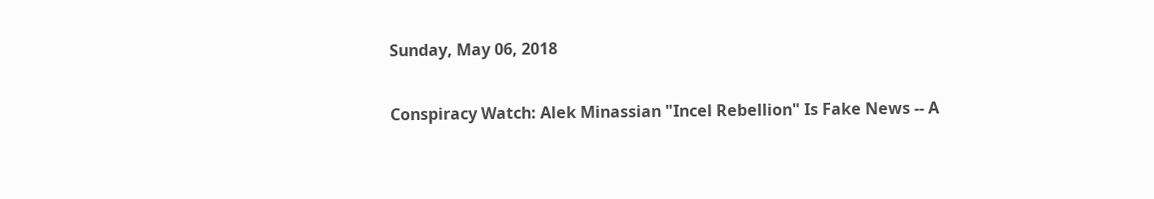Sunday, May 06, 2018

Conspiracy Watch: Alek Minassian "Incel Rebellion" Is Fake News -- A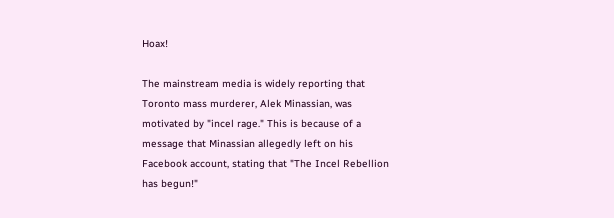Hoax!

The mainstream media is widely reporting that Toronto mass murderer, Alek Minassian, was motivated by "incel rage." This is because of a message that Minassian allegedly left on his Facebook account, stating that "The Incel Rebellion has begun!"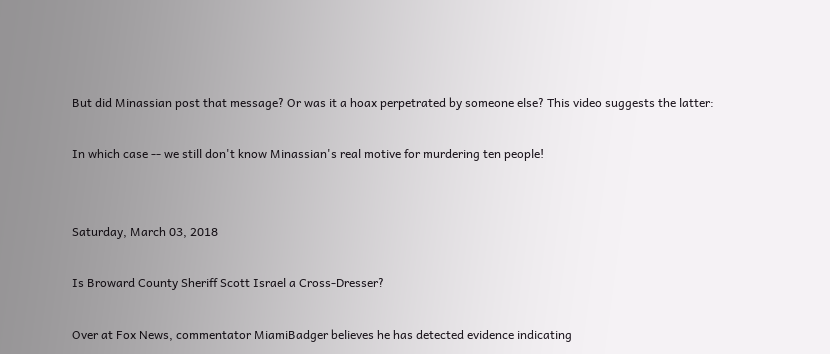But did Minassian post that message? Or was it a hoax perpetrated by someone else? This video suggests the latter:

In which case -- we still don't know Minassian's real motive for murdering ten people!


Saturday, March 03, 2018

Is Broward County Sheriff Scott Israel a Cross-Dresser?

Over at Fox News, commentator MiamiBadger believes he has detected evidence indicating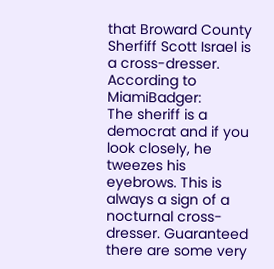that Broward County Sherfiff Scott Israel is a cross-dresser.
According to MiamiBadger:
The sheriff is a democrat and if you look closely, he tweezes his eyebrows. This is always a sign of a nocturnal cross-dresser. Guaranteed there are some very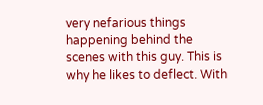very nefarious things happening behind the scenes with this guy. This is why he likes to deflect. With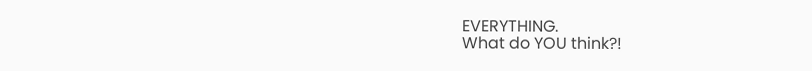EVERYTHING.
What do YOU think?!